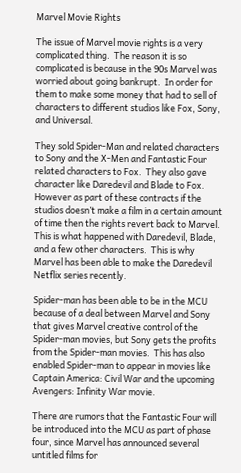Marvel Movie Rights

The issue of Marvel movie rights is a very complicated thing.  The reason it is so complicated is because in the 90s Marvel was worried about going bankrupt.  In order for them to make some money that had to sell of characters to different studios like Fox, Sony, and Universal.

They sold Spider-Man and related characters to Sony and the X-Men and Fantastic Four related characters to Fox.  They also gave character like Daredevil and Blade to Fox.  However as part of these contracts if the studios doesn’t make a film in a certain amount of time then the rights revert back to Marvel.  This is what happened with Daredevil, Blade, and a few other characters.  This is why Marvel has been able to make the Daredevil Netflix series recently.

Spider-man has been able to be in the MCU because of a deal between Marvel and Sony that gives Marvel creative control of the Spider-man movies, but Sony gets the profits from the Spider-man movies.  This has also enabled Spider-man to appear in movies like Captain America: Civil War and the upcoming Avengers: Infinity War movie.

There are rumors that the Fantastic Four will be introduced into the MCU as part of phase four, since Marvel has announced several untitled films for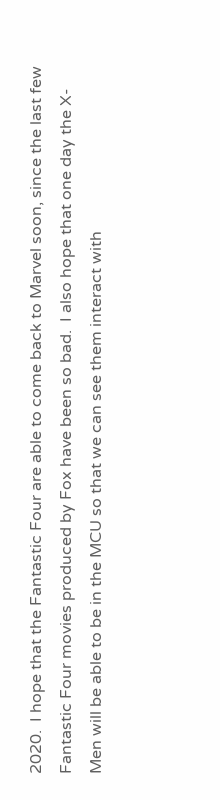2020.  I hope that the Fantastic Four are able to come back to Marvel soon, since the last few Fantastic Four movies produced by Fox have been so bad.  I also hope that one day the X-Men will be able to be in the MCU so that we can see them interact with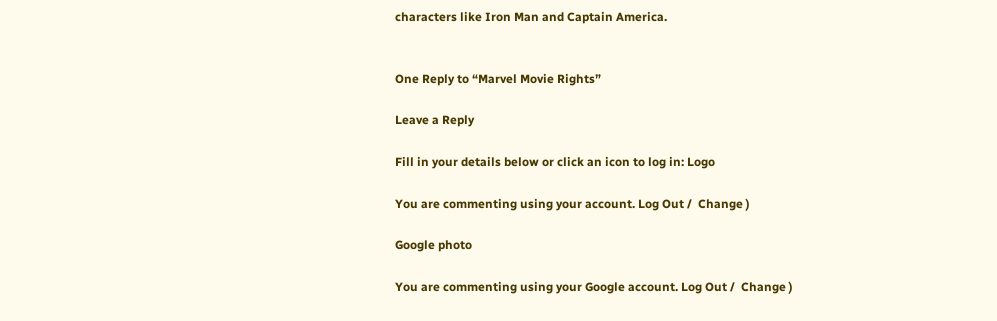characters like Iron Man and Captain America.


One Reply to “Marvel Movie Rights”

Leave a Reply

Fill in your details below or click an icon to log in: Logo

You are commenting using your account. Log Out /  Change )

Google photo

You are commenting using your Google account. Log Out /  Change )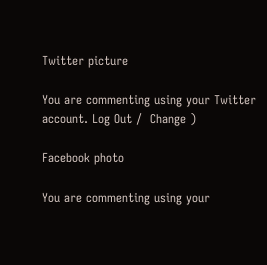Twitter picture

You are commenting using your Twitter account. Log Out /  Change )

Facebook photo

You are commenting using your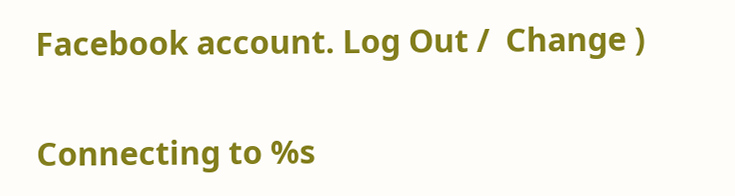Facebook account. Log Out /  Change )

Connecting to %s